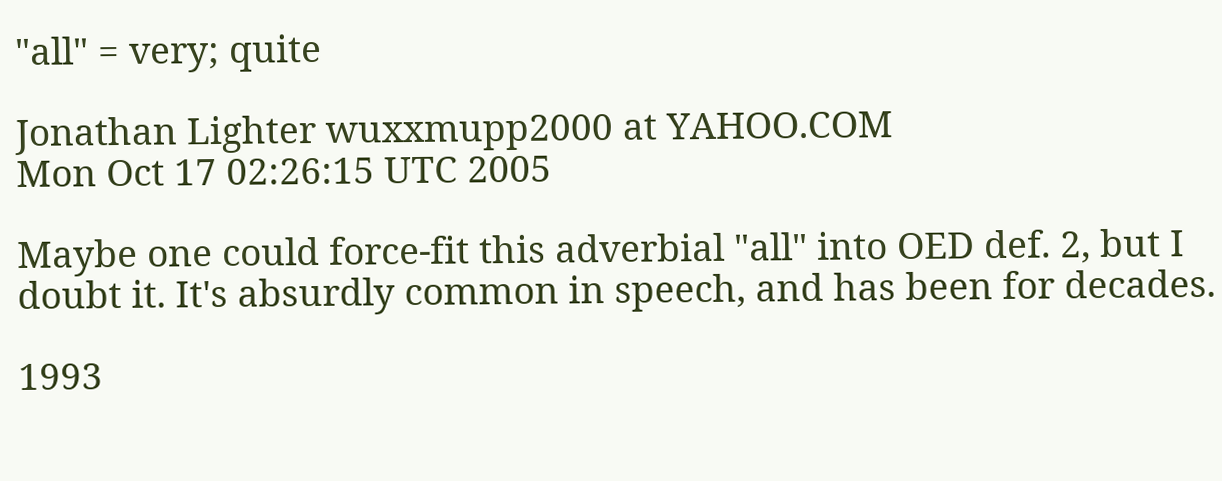"all" = very; quite

Jonathan Lighter wuxxmupp2000 at YAHOO.COM
Mon Oct 17 02:26:15 UTC 2005

Maybe one could force-fit this adverbial "all" into OED def. 2, but I doubt it. It's absurdly common in speech, and has been for decades.

1993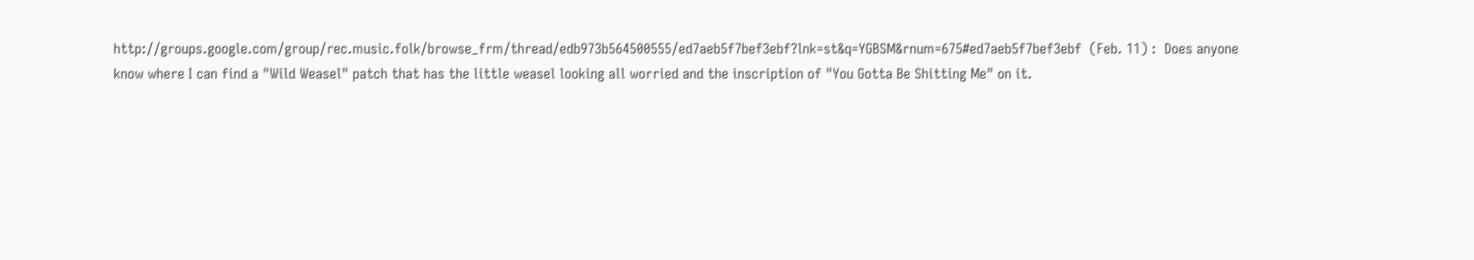http://groups.google.com/group/rec.music.folk/browse_frm/thread/edb973b564500555/ed7aeb5f7bef3ebf?lnk=st&q=YGBSM&rnum=675#ed7aeb5f7bef3ebf  (Feb. 11) :  Does anyone know where I can find a "Wild Weasel" patch that has the little weasel looking all worried and the inscription of "You Gotta Be Shitting Me" on it.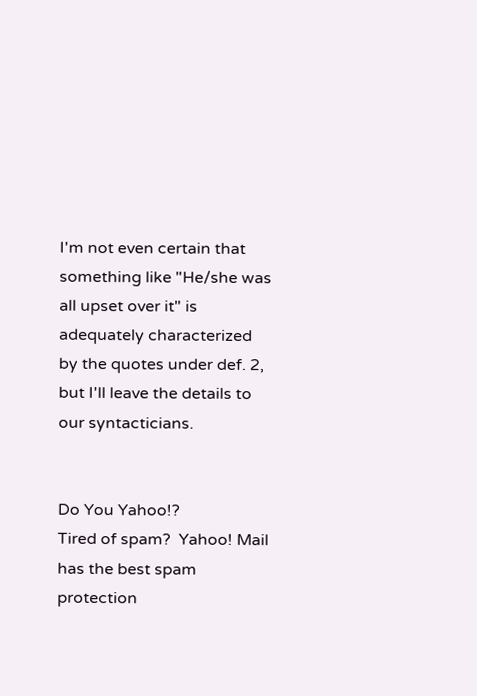I'm not even certain that something like "He/she was all upset over it" is adequately characterized by the quotes under def. 2, but I'll leave the details to our syntacticians.


Do You Yahoo!?
Tired of spam?  Yahoo! Mail has the best spam protection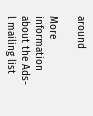around

More information about the Ads-l mailing list